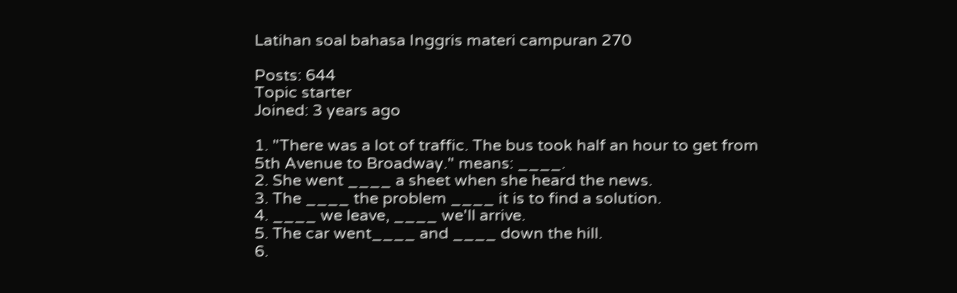Latihan soal bahasa Inggris materi campuran 270

Posts: 644
Topic starter
Joined: 3 years ago

1. "There was a lot of traffic. The bus took half an hour to get from 5th Avenue to Broadway." means: ____.
2. She went ____ a sheet when she heard the news.
3. The ____ the problem ____ it is to find a solution.
4. ____ we leave, ____ we'll arrive.
5. The car went____ and ____ down the hill.
6.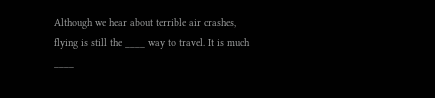Although we hear about terrible air crashes, flying is still the ____ way to travel. It is much ____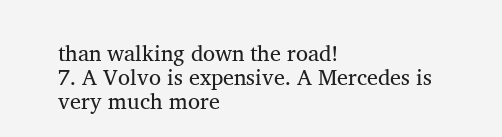than walking down the road!
7. A Volvo is expensive. A Mercedes is very much more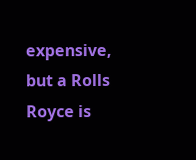expensive, but a Rolls Royce is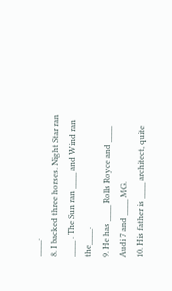____.
8. I backed three horses. Night Star ran ____ . The Sun ran ____ and Wind ran the____.
9. He has ____ Rolls Royce and ____ Audi 7 and ____ MG.
10. His father is ____ architect, quite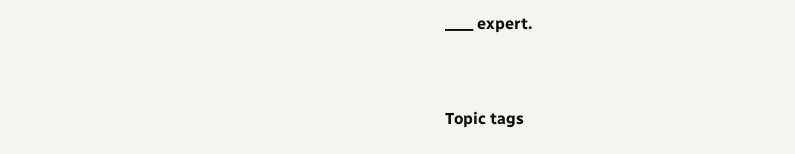____ expert.


Topic tags